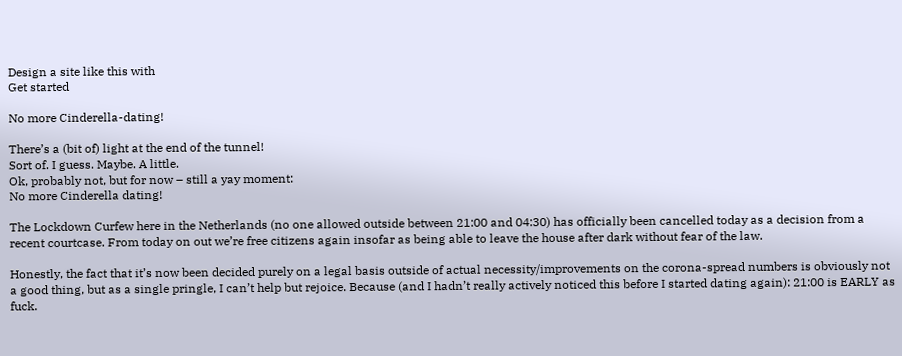Design a site like this with
Get started

No more Cinderella-dating!

There’s a (bit of) light at the end of the tunnel!
Sort of. I guess. Maybe. A little.
Ok, probably not, but for now – still a yay moment:
No more Cinderella dating!

The Lockdown Curfew here in the Netherlands (no one allowed outside between 21:00 and 04:30) has officially been cancelled today as a decision from a recent courtcase. From today on out we’re free citizens again insofar as being able to leave the house after dark without fear of the law.

Honestly, the fact that it’s now been decided purely on a legal basis outside of actual necessity/improvements on the corona-spread numbers is obviously not a good thing, but as a single pringle, I can’t help but rejoice. Because (and I hadn’t really actively noticed this before I started dating again): 21:00 is EARLY as fuck.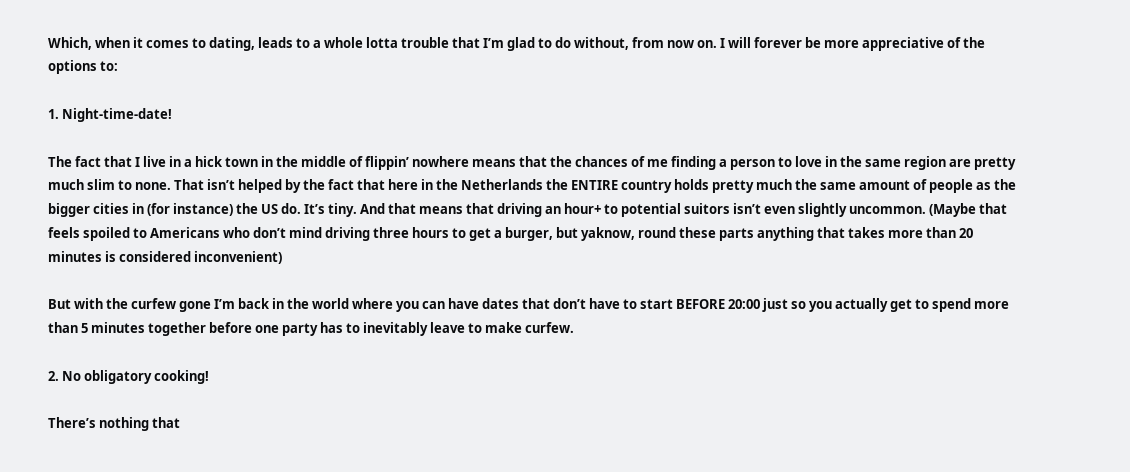Which, when it comes to dating, leads to a whole lotta trouble that I’m glad to do without, from now on. I will forever be more appreciative of the options to:

1. Night-time-date!

The fact that I live in a hick town in the middle of flippin’ nowhere means that the chances of me finding a person to love in the same region are pretty much slim to none. That isn’t helped by the fact that here in the Netherlands the ENTIRE country holds pretty much the same amount of people as the bigger cities in (for instance) the US do. It’s tiny. And that means that driving an hour+ to potential suitors isn’t even slightly uncommon. (Maybe that feels spoiled to Americans who don’t mind driving three hours to get a burger, but yaknow, round these parts anything that takes more than 20 minutes is considered inconvenient)

But with the curfew gone I’m back in the world where you can have dates that don’t have to start BEFORE 20:00 just so you actually get to spend more than 5 minutes together before one party has to inevitably leave to make curfew.

2. No obligatory cooking!

There’s nothing that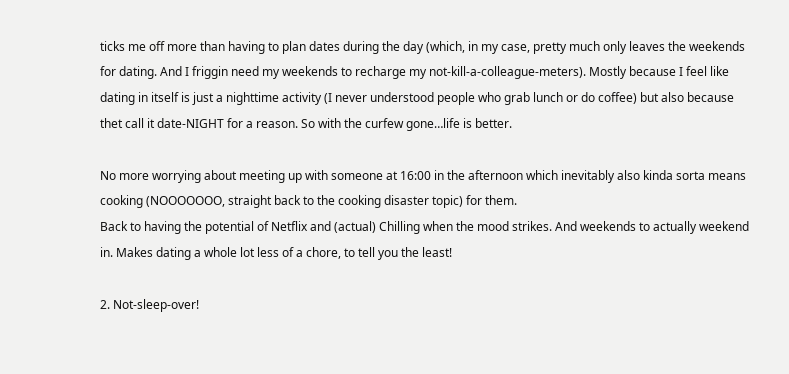ticks me off more than having to plan dates during the day (which, in my case, pretty much only leaves the weekends for dating. And I friggin need my weekends to recharge my not-kill-a-colleague-meters). Mostly because I feel like dating in itself is just a nighttime activity (I never understood people who grab lunch or do coffee) but also because thet call it date-NIGHT for a reason. So with the curfew gone…life is better.

No more worrying about meeting up with someone at 16:00 in the afternoon which inevitably also kinda sorta means cooking (NOOOOOOO, straight back to the cooking disaster topic) for them.
Back to having the potential of Netflix and (actual) Chilling when the mood strikes. And weekends to actually weekend in. Makes dating a whole lot less of a chore, to tell you the least!

2. Not-sleep-over!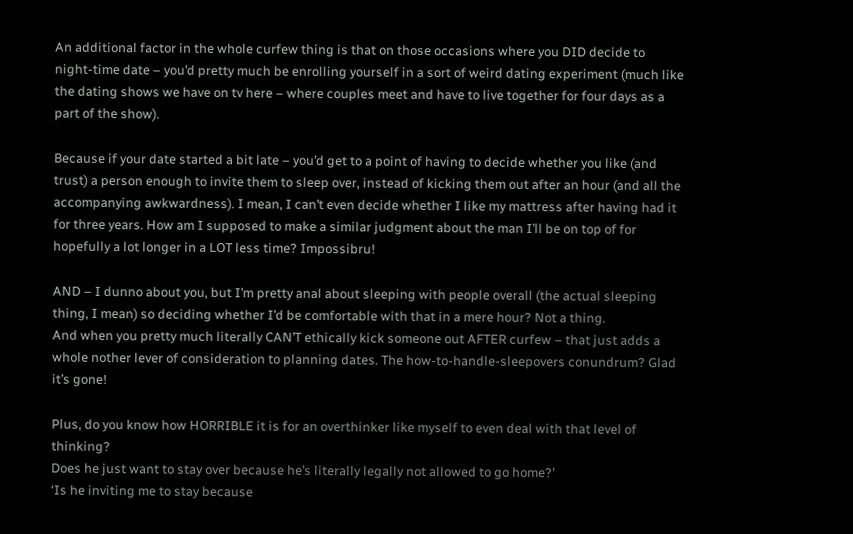An additional factor in the whole curfew thing is that on those occasions where you DID decide to night-time date – you’d pretty much be enrolling yourself in a sort of weird dating experiment (much like the dating shows we have on tv here – where couples meet and have to live together for four days as a part of the show).

Because if your date started a bit late – you’d get to a point of having to decide whether you like (and trust) a person enough to invite them to sleep over, instead of kicking them out after an hour (and all the accompanying awkwardness). I mean, I can’t even decide whether I like my mattress after having had it for three years. How am I supposed to make a similar judgment about the man I’ll be on top of for hopefully a lot longer in a LOT less time? Impossibru!

AND – I dunno about you, but I’m pretty anal about sleeping with people overall (the actual sleeping thing, I mean) so deciding whether I’d be comfortable with that in a mere hour? Not a thing.
And when you pretty much literally CAN’T ethically kick someone out AFTER curfew – that just adds a whole nother lever of consideration to planning dates. The how-to-handle-sleepovers conundrum? Glad it’s gone!

Plus, do you know how HORRIBLE it is for an overthinker like myself to even deal with that level of thinking?
Does he just want to stay over because he’s literally legally not allowed to go home?’
‘Is he inviting me to stay because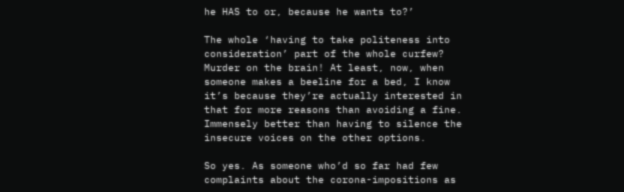he HAS to or, because he wants to?’

The whole ‘having to take politeness into consideration’ part of the whole curfew? Murder on the brain! At least, now, when someone makes a beeline for a bed, I know it’s because they’re actually interested in that for more reasons than avoiding a fine. Immensely better than having to silence the insecure voices on the other options.

So yes. As someone who’d so far had few complaints about the corona-impositions as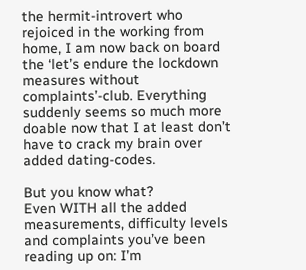the hermit-introvert who rejoiced in the working from home, I am now back on board the ‘let’s endure the lockdown measures without complaints’-club. Everything suddenly seems so much more doable now that I at least don’t have to crack my brain over added dating-codes.

But you know what?
Even WITH all the added measurements, difficulty levels and complaints you’ve been reading up on: I’m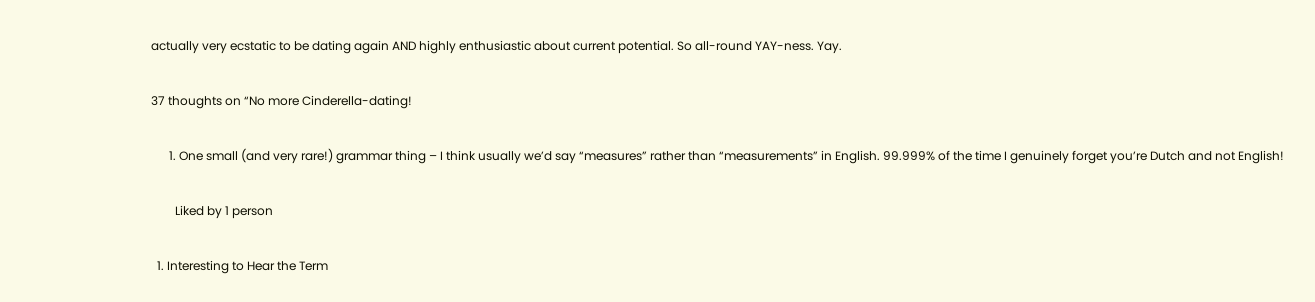actually very ecstatic to be dating again AND highly enthusiastic about current potential. So all-round YAY-ness. Yay.

37 thoughts on “No more Cinderella-dating!

      1. One small (and very rare!) grammar thing – I think usually we’d say “measures” rather than “measurements” in English. 99.999% of the time I genuinely forget you’re Dutch and not English!

        Liked by 1 person

  1. Interesting to Hear the Term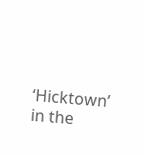‘Hicktown’ in the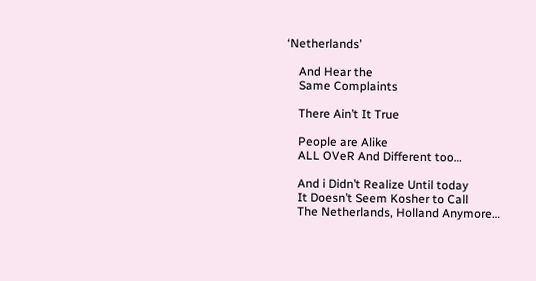‘Netherlands’

    And Hear the
    Same Complaints

    There Ain’t It True

    People are Alike
    ALL OVeR And Different too…

    And i Didn’t Realize Until today
    It Doesn’t Seem Kosher to Call
    The Netherlands, Holland Anymore…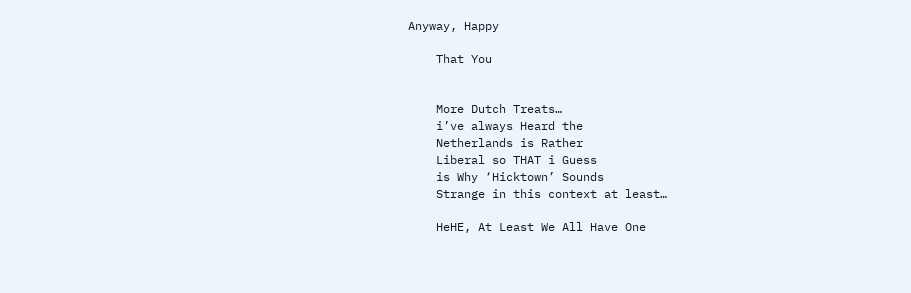Anyway, Happy

    That You


    More Dutch Treats…
    i’ve always Heard the
    Netherlands is Rather
    Liberal so THAT i Guess
    is Why ‘Hicktown’ Sounds
    Strange in this context at least…

    HeHE, At Least We All Have One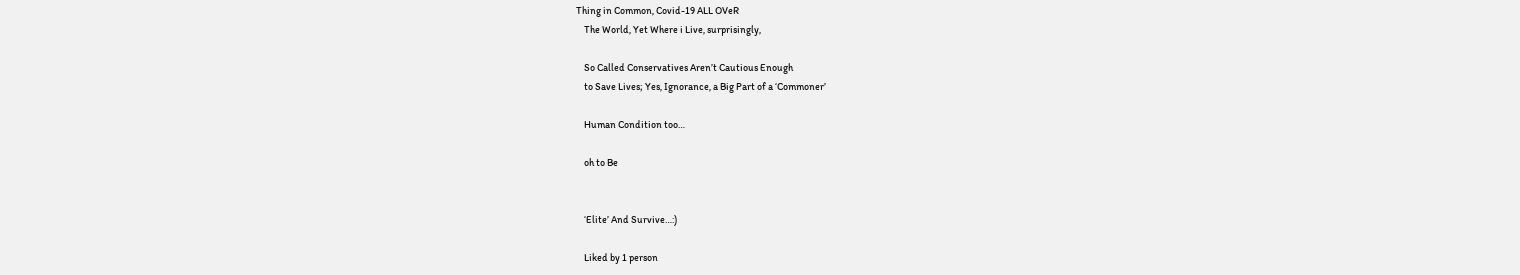Thing in Common, Covid-19 ALL OVeR
    The World, Yet Where i Live, surprisingly,

    So Called Conservatives Aren’t Cautious Enough
    to Save Lives; Yes, Ignorance, a Big Part of a ‘Commoner’

    Human Condition too…

    oh to Be


    ‘Elite’ And Survive…:)

    Liked by 1 person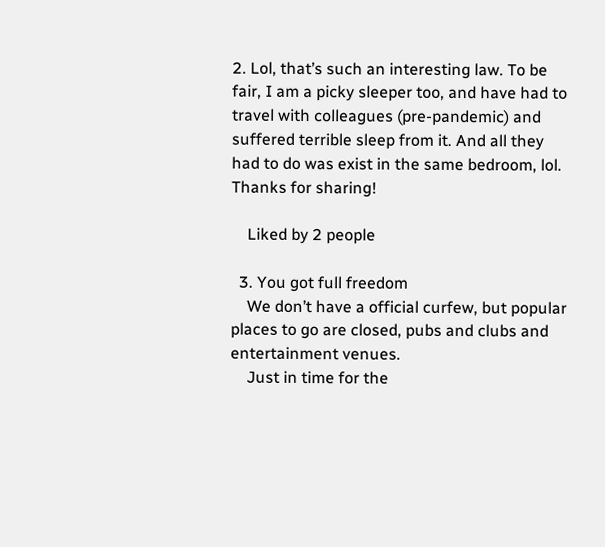2. Lol, that’s such an interesting law. To be fair, I am a picky sleeper too, and have had to travel with colleagues (pre-pandemic) and suffered terrible sleep from it. And all they had to do was exist in the same bedroom, lol. Thanks for sharing!

    Liked by 2 people

  3. You got full freedom
    We don’t have a official curfew, but popular places to go are closed, pubs and clubs and entertainment venues.
    Just in time for the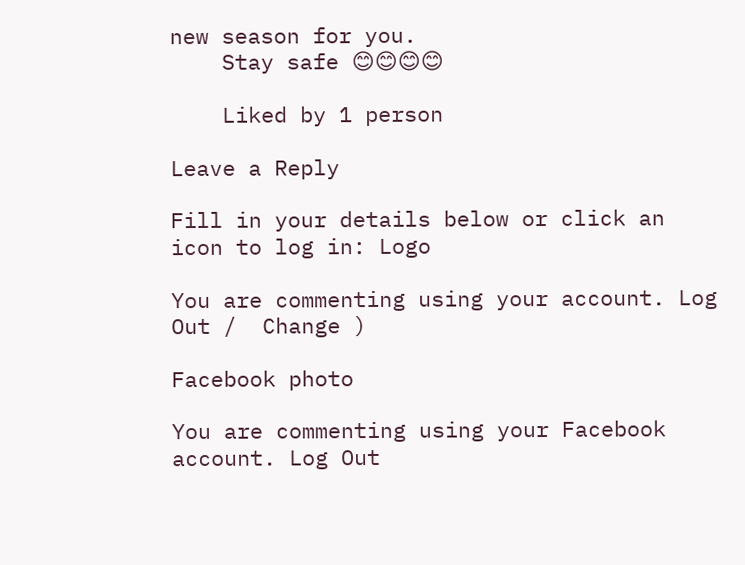new season for you.
    Stay safe 😊😊😊😊

    Liked by 1 person

Leave a Reply

Fill in your details below or click an icon to log in: Logo

You are commenting using your account. Log Out /  Change )

Facebook photo

You are commenting using your Facebook account. Log Out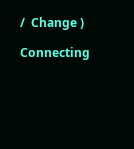/  Change )

Connecting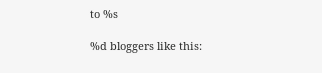to %s

%d bloggers like this: